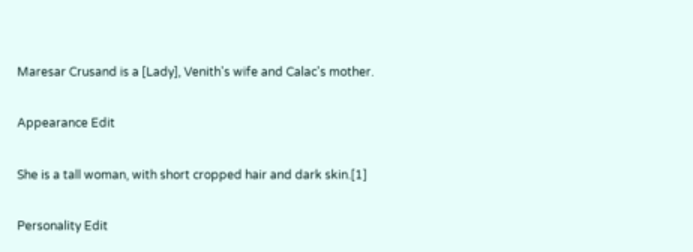Maresar Crusand is a [Lady], Venith's wife and Calac's mother.

Appearance Edit

She is a tall woman, with short cropped hair and dark skin.[1]

Personality Edit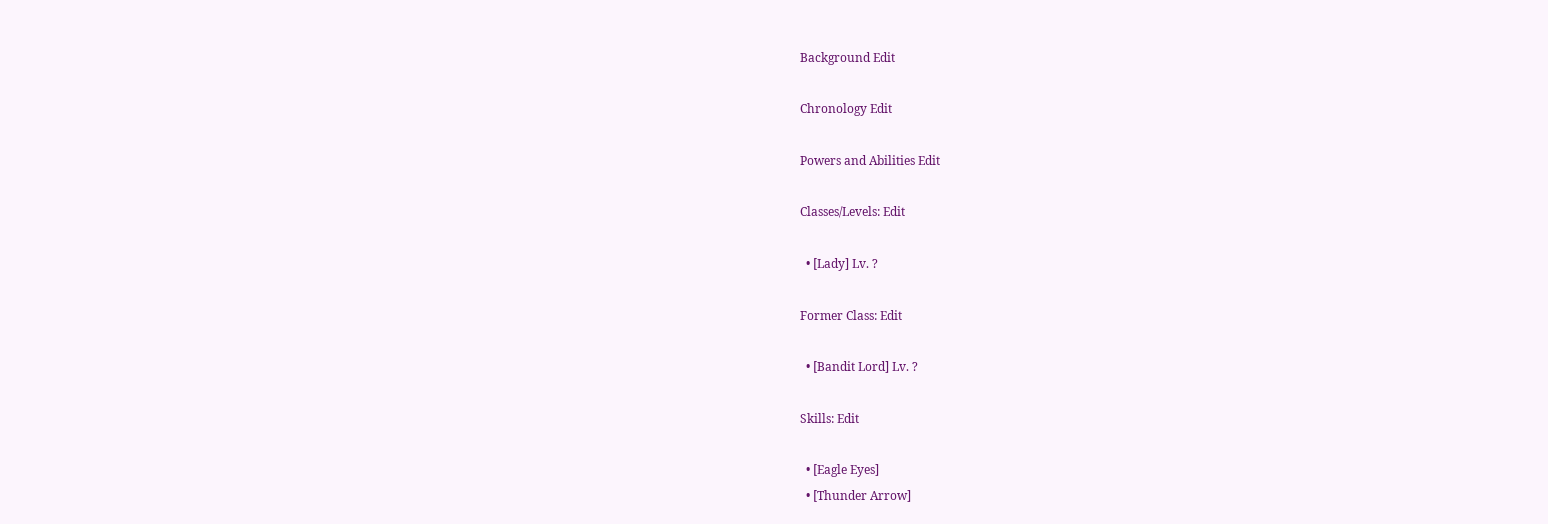Background Edit

Chronology Edit

Powers and Abilities Edit

Classes/Levels: Edit

  • [Lady] Lv. ?

Former Class: Edit

  • [Bandit Lord] Lv. ?

Skills: Edit

  • [Eagle Eyes]
  • [Thunder Arrow]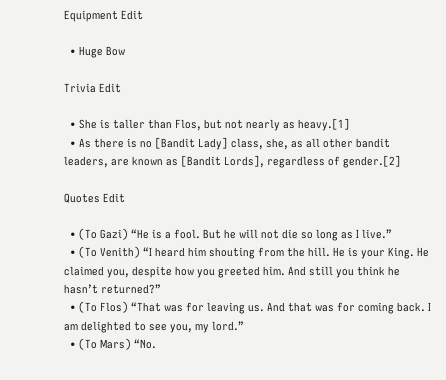Equipment Edit

  • Huge Bow

Trivia Edit

  • She is taller than Flos, but not nearly as heavy.[1]
  • As there is no [Bandit Lady] class, she, as all other bandit leaders, are known as [Bandit Lords], regardless of gender.[2]

Quotes Edit

  • (To Gazi) “He is a fool. But he will not die so long as I live.”
  • (To Venith) “I heard him shouting from the hill. He is your King. He claimed you, despite how you greeted him. And still you think he hasn’t returned?”
  • (To Flos) “That was for leaving us. And that was for coming back. I am delighted to see you, my lord.”
  • (To Mars) “No.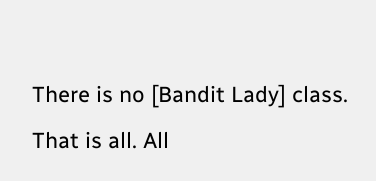There is no [Bandit Lady] class. That is all. All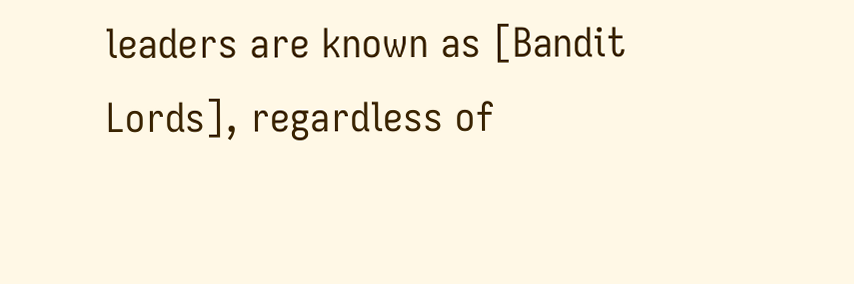leaders are known as [Bandit Lords], regardless of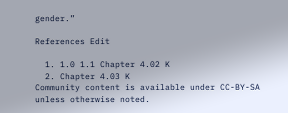gender.”

References Edit

  1. 1.0 1.1 Chapter 4.02 K
  2. Chapter 4.03 K
Community content is available under CC-BY-SA unless otherwise noted.